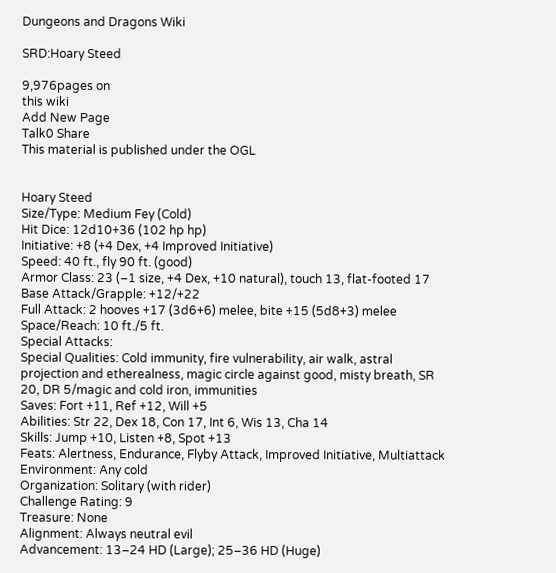Dungeons and Dragons Wiki

SRD:Hoary Steed

9,976pages on
this wiki
Add New Page
Talk0 Share
This material is published under the OGL


Hoary Steed
Size/Type: Medium Fey (Cold)
Hit Dice: 12d10+36 (102 hp hp)
Initiative: +8 (+4 Dex, +4 Improved Initiative)
Speed: 40 ft., fly 90 ft. (good)
Armor Class: 23 (–1 size, +4 Dex, +10 natural), touch 13, flat-footed 17
Base Attack/Grapple: +12/+22
Full Attack: 2 hooves +17 (3d6+6) melee, bite +15 (5d8+3) melee
Space/Reach: 10 ft./5 ft.
Special Attacks:
Special Qualities: Cold immunity, fire vulnerability, air walk, astral projection and etherealness, magic circle against good, misty breath, SR 20, DR 5/magic and cold iron, immunities
Saves: Fort +11, Ref +12, Will +5
Abilities: Str 22, Dex 18, Con 17, Int 6, Wis 13, Cha 14
Skills: Jump +10, Listen +8, Spot +13
Feats: Alertness, Endurance, Flyby Attack, Improved Initiative, Multiattack
Environment: Any cold
Organization: Solitary (with rider)
Challenge Rating: 9
Treasure: None
Alignment: Always neutral evil
Advancement: 13–24 HD (Large); 25–36 HD (Huge)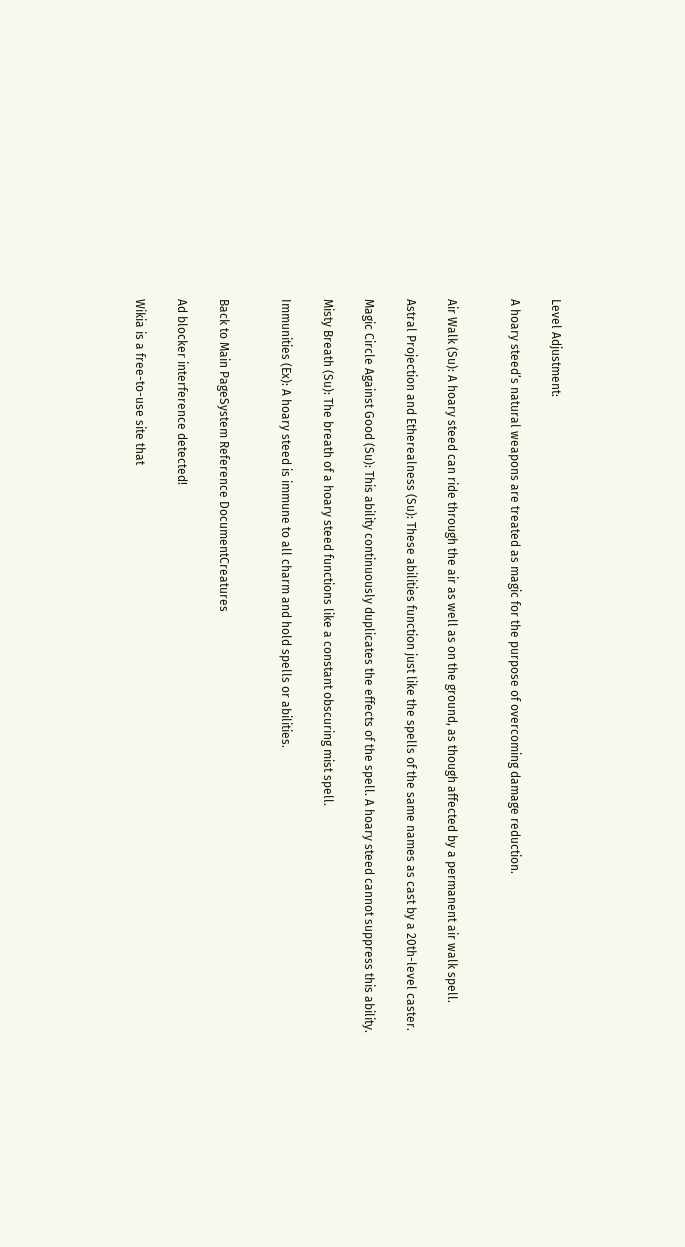Level Adjustment:

A hoary steed’s natural weapons are treated as magic for the purpose of overcoming damage reduction.


Air Walk (Su): A hoary steed can ride through the air as well as on the ground, as though affected by a permanent air walk spell.

Astral Projection and Etherealness (Su): These abilities function just like the spells of the same names as cast by a 20th-level caster.

Magic Circle Against Good (Su): This ability continuously duplicates the effects of the spell. A hoary steed cannot suppress this ability.

Misty Breath (Su): The breath of a hoary steed functions like a constant obscuring mist spell.

Immunities (Ex): A hoary steed is immune to all charm and hold spells or abilities.


Back to Main PageSystem Reference DocumentCreatures

Ad blocker interference detected!

Wikia is a free-to-use site that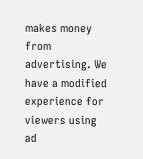makes money from advertising. We have a modified experience for viewers using ad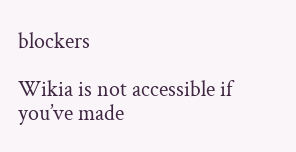blockers

Wikia is not accessible if you’ve made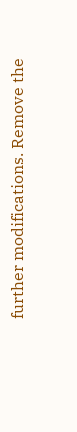further modifications. Remove the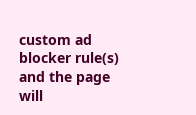custom ad blocker rule(s) and the page will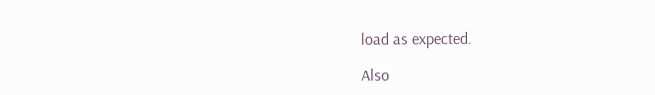load as expected.

Also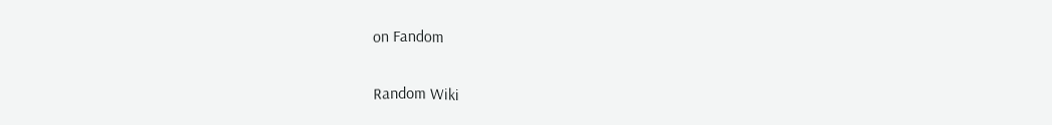on Fandom

Random Wiki